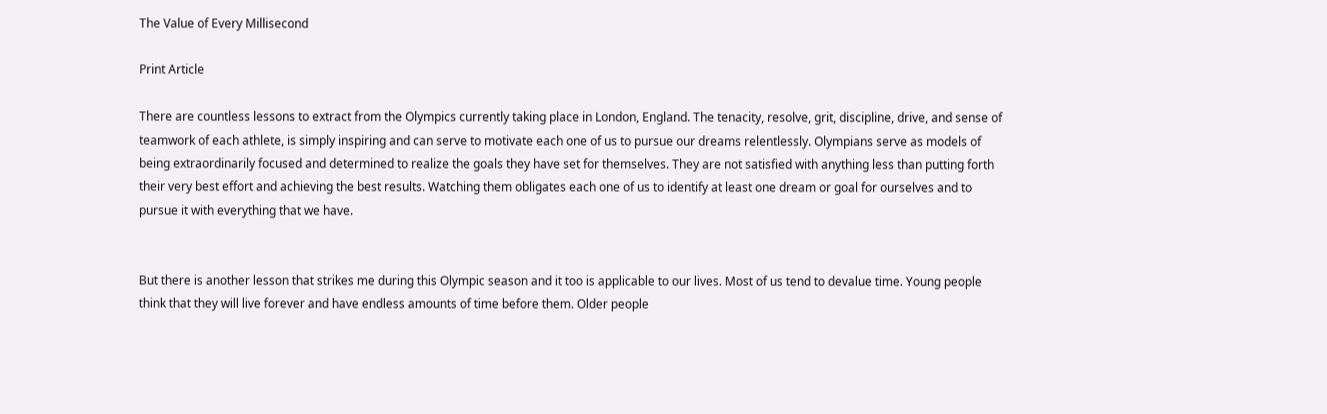The Value of Every Millisecond

Print Article

There are countless lessons to extract from the Olympics currently taking place in London, England. The tenacity, resolve, grit, discipline, drive, and sense of teamwork of each athlete, is simply inspiring and can serve to motivate each one of us to pursue our dreams relentlessly. Olympians serve as models of being extraordinarily focused and determined to realize the goals they have set for themselves. They are not satisfied with anything less than putting forth their very best effort and achieving the best results. Watching them obligates each one of us to identify at least one dream or goal for ourselves and to pursue it with everything that we have.


But there is another lesson that strikes me during this Olympic season and it too is applicable to our lives. Most of us tend to devalue time. Young people think that they will live forever and have endless amounts of time before them. Older people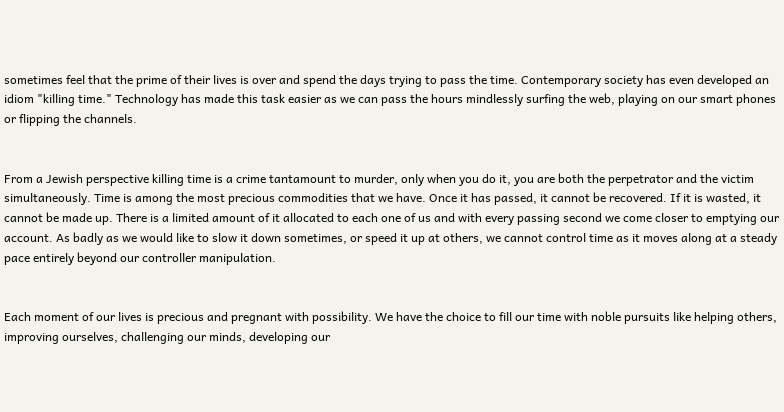sometimes feel that the prime of their lives is over and spend the days trying to pass the time. Contemporary society has even developed an idiom "killing time." Technology has made this task easier as we can pass the hours mindlessly surfing the web, playing on our smart phones or flipping the channels.


From a Jewish perspective killing time is a crime tantamount to murder, only when you do it, you are both the perpetrator and the victim simultaneously. Time is among the most precious commodities that we have. Once it has passed, it cannot be recovered. If it is wasted, it cannot be made up. There is a limited amount of it allocated to each one of us and with every passing second we come closer to emptying our account. As badly as we would like to slow it down sometimes, or speed it up at others, we cannot control time as it moves along at a steady pace entirely beyond our controller manipulation.


Each moment of our lives is precious and pregnant with possibility. We have the choice to fill our time with noble pursuits like helping others, improving ourselves, challenging our minds, developing our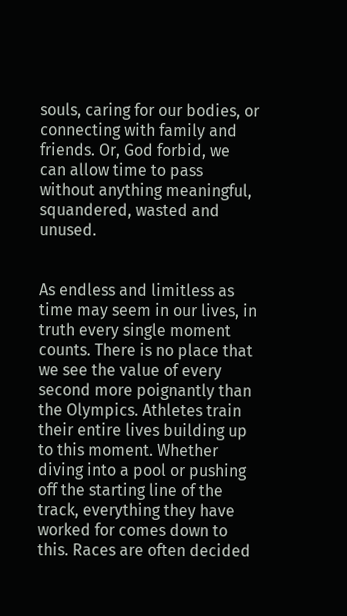souls, caring for our bodies, or connecting with family and friends. Or, God forbid, we can allow time to pass without anything meaningful, squandered, wasted and unused.


As endless and limitless as time may seem in our lives, in truth every single moment counts. There is no place that we see the value of every second more poignantly than the Olympics. Athletes train their entire lives building up to this moment. Whether diving into a pool or pushing off the starting line of the track, everything they have worked for comes down to this. Races are often decided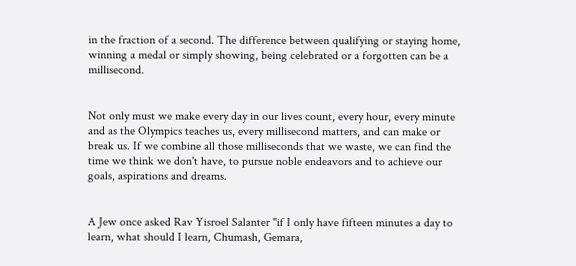in the fraction of a second. The difference between qualifying or staying home, winning a medal or simply showing, being celebrated or a forgotten can be a millisecond.


Not only must we make every day in our lives count, every hour, every minute and as the Olympics teaches us, every millisecond matters, and can make or break us. If we combine all those milliseconds that we waste, we can find the time we think we don't have, to pursue noble endeavors and to achieve our goals, aspirations and dreams.


A Jew once asked Rav Yisroel Salanter "if I only have fifteen minutes a day to learn, what should I learn, Chumash, Gemara,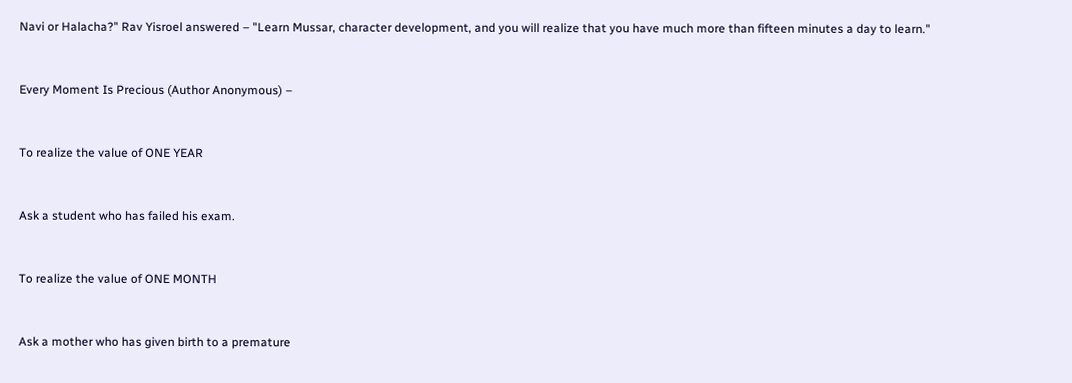Navi or Halacha?" Rav Yisroel answered – "Learn Mussar, character development, and you will realize that you have much more than fifteen minutes a day to learn."


Every Moment Is Precious (Author Anonymous) –


To realize the value of ONE YEAR


Ask a student who has failed his exam.


To realize the value of ONE MONTH


Ask a mother who has given birth to a premature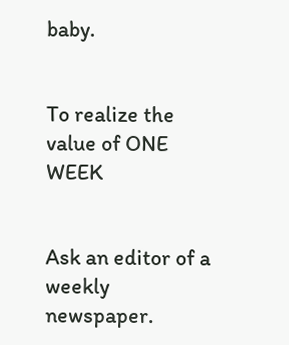baby.


To realize the value of ONE WEEK


Ask an editor of a weekly newspaper.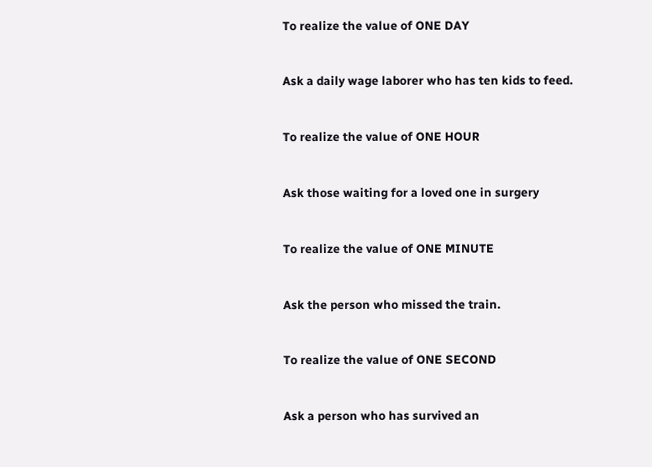To realize the value of ONE DAY


Ask a daily wage laborer who has ten kids to feed.


To realize the value of ONE HOUR


Ask those waiting for a loved one in surgery


To realize the value of ONE MINUTE


Ask the person who missed the train.


To realize the value of ONE SECOND


Ask a person who has survived an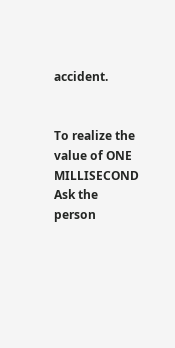accident.


To realize the value of ONE MILLISECOND Ask the person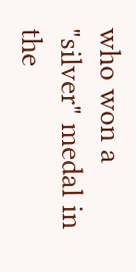who won a "silver" medal in the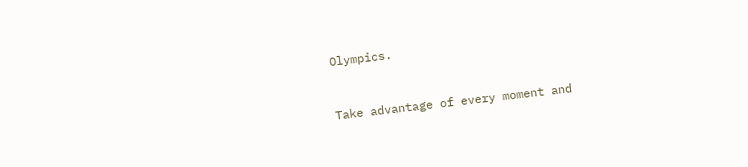Olympics.


Take advantage of every moment and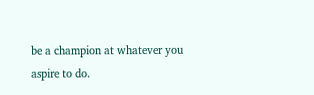be a champion at whatever you aspire to do.